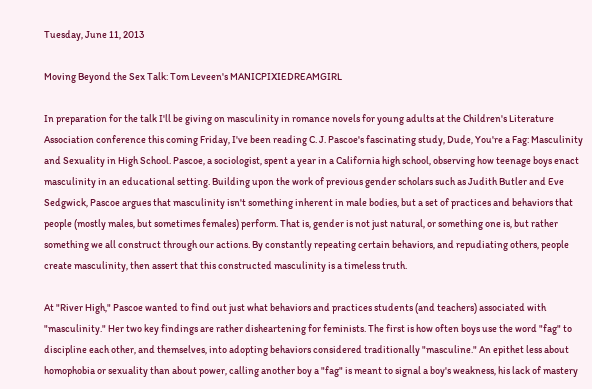Tuesday, June 11, 2013

Moving Beyond the Sex Talk: Tom Leveen's MANICPIXIEDREAMGIRL

In preparation for the talk I'll be giving on masculinity in romance novels for young adults at the Children's Literature Association conference this coming Friday, I've been reading C. J. Pascoe's fascinating study, Dude, You're a Fag: Masculinity and Sexuality in High School. Pascoe, a sociologist, spent a year in a California high school, observing how teenage boys enact masculinity in an educational setting. Building upon the work of previous gender scholars such as Judith Butler and Eve Sedgwick, Pascoe argues that masculinity isn't something inherent in male bodies, but a set of practices and behaviors that people (mostly males, but sometimes females) perform. That is, gender is not just natural, or something one is, but rather something we all construct through our actions. By constantly repeating certain behaviors, and repudiating others, people create masculinity, then assert that this constructed masculinity is a timeless truth.

At "River High," Pascoe wanted to find out just what behaviors and practices students (and teachers) associated with "masculinity." Her two key findings are rather disheartening for feminists. The first is how often boys use the word "fag" to discipline each other, and themselves, into adopting behaviors considered traditionally "masculine." An epithet less about homophobia or sexuality than about power, calling another boy a "fag" is meant to signal a boy's weakness, his lack of mastery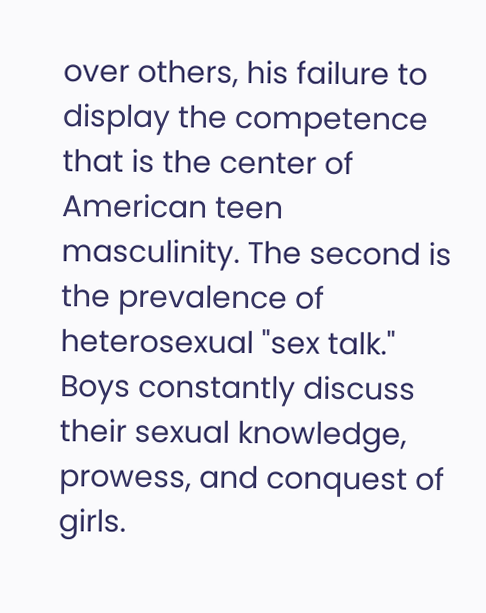over others, his failure to display the competence that is the center of American teen masculinity. The second is the prevalence of heterosexual "sex talk." Boys constantly discuss their sexual knowledge, prowess, and conquest of girls.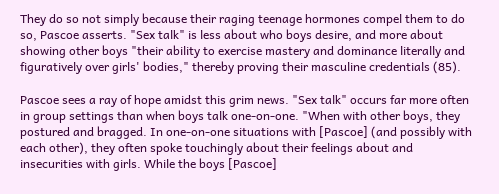They do so not simply because their raging teenage hormones compel them to do so, Pascoe asserts. "Sex talk" is less about who boys desire, and more about showing other boys "their ability to exercise mastery and dominance literally and figuratively over girls' bodies," thereby proving their masculine credentials (85).

Pascoe sees a ray of hope amidst this grim news. "Sex talk" occurs far more often in group settings than when boys talk one-on-one. "When with other boys, they postured and bragged. In one-on-one situations with [Pascoe] (and possibly with each other), they often spoke touchingly about their feelings about and insecurities with girls. While the boys [Pascoe]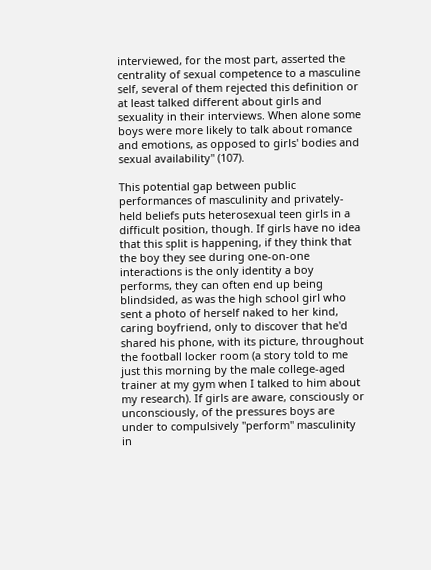interviewed, for the most part, asserted the centrality of sexual competence to a masculine self, several of them rejected this definition or at least talked different about girls and sexuality in their interviews. When alone some boys were more likely to talk about romance and emotions, as opposed to girls' bodies and sexual availability" (107).

This potential gap between public performances of masculinity and privately-held beliefs puts heterosexual teen girls in a difficult position, though. If girls have no idea that this split is happening, if they think that the boy they see during one-on-one interactions is the only identity a boy performs, they can often end up being blindsided, as was the high school girl who sent a photo of herself naked to her kind, caring boyfriend, only to discover that he'd shared his phone, with its picture, throughout the football locker room (a story told to me just this morning by the male college-aged trainer at my gym when I talked to him about my research). If girls are aware, consciously or unconsciously, of the pressures boys are under to compulsively "perform" masculinity in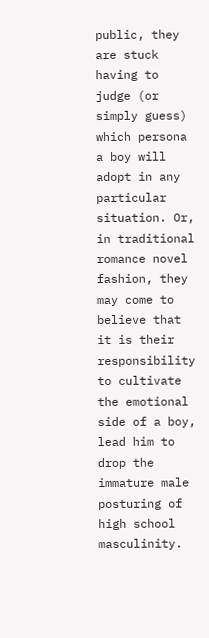public, they are stuck having to judge (or simply guess) which persona a boy will adopt in any particular situation. Or, in traditional romance novel fashion, they may come to believe that it is their responsibility to cultivate the emotional side of a boy, lead him to drop the immature male posturing of high school masculinity.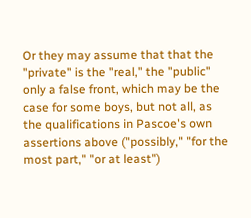Or they may assume that that the "private" is the "real," the "public" only a false front, which may be the case for some boys, but not all, as the qualifications in Pascoe's own assertions above ("possibly," "for the most part," "or at least")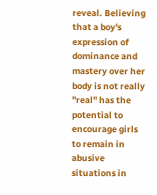reveal. Believing that a boy's expression of dominance and mastery over her body is not really "real" has the potential to encourage girls to remain in abusive situations in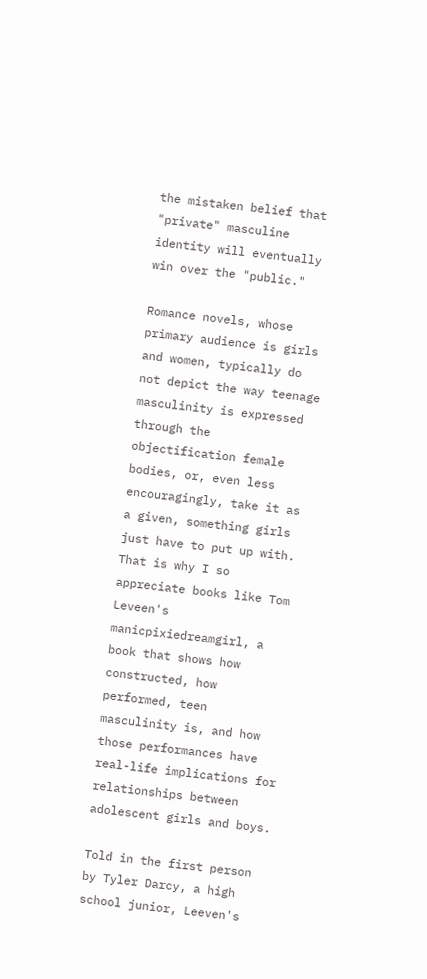the mistaken belief that "private" masculine identity will eventually win over the "public."

Romance novels, whose primary audience is girls and women, typically do not depict the way teenage masculinity is expressed through the objectification female bodies, or, even less encouragingly, take it as a given, something girls just have to put up with. That is why I so appreciate books like Tom Leveen's manicpixiedreamgirl, a book that shows how constructed, how performed, teen masculinity is, and how those performances have real-life implications for relationships between adolescent girls and boys.

Told in the first person by Tyler Darcy, a high school junior, Leeven's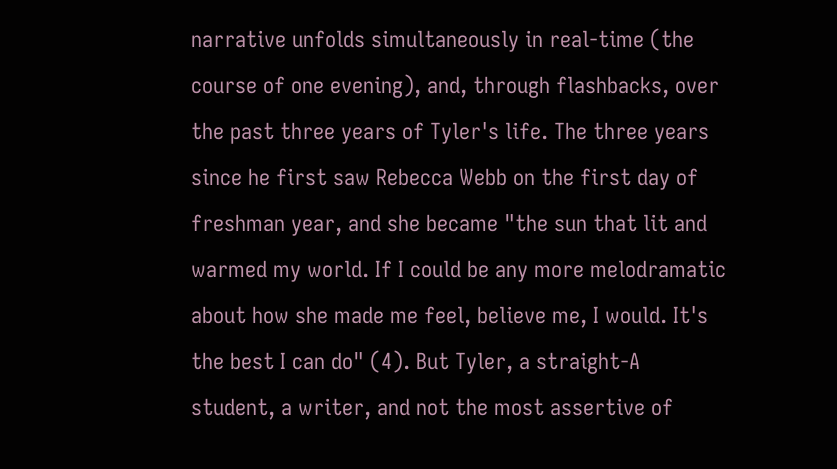narrative unfolds simultaneously in real-time (the course of one evening), and, through flashbacks, over the past three years of Tyler's life. The three years since he first saw Rebecca Webb on the first day of freshman year, and she became "the sun that lit and warmed my world. If I could be any more melodramatic about how she made me feel, believe me, I would. It's the best I can do" (4). But Tyler, a straight-A student, a writer, and not the most assertive of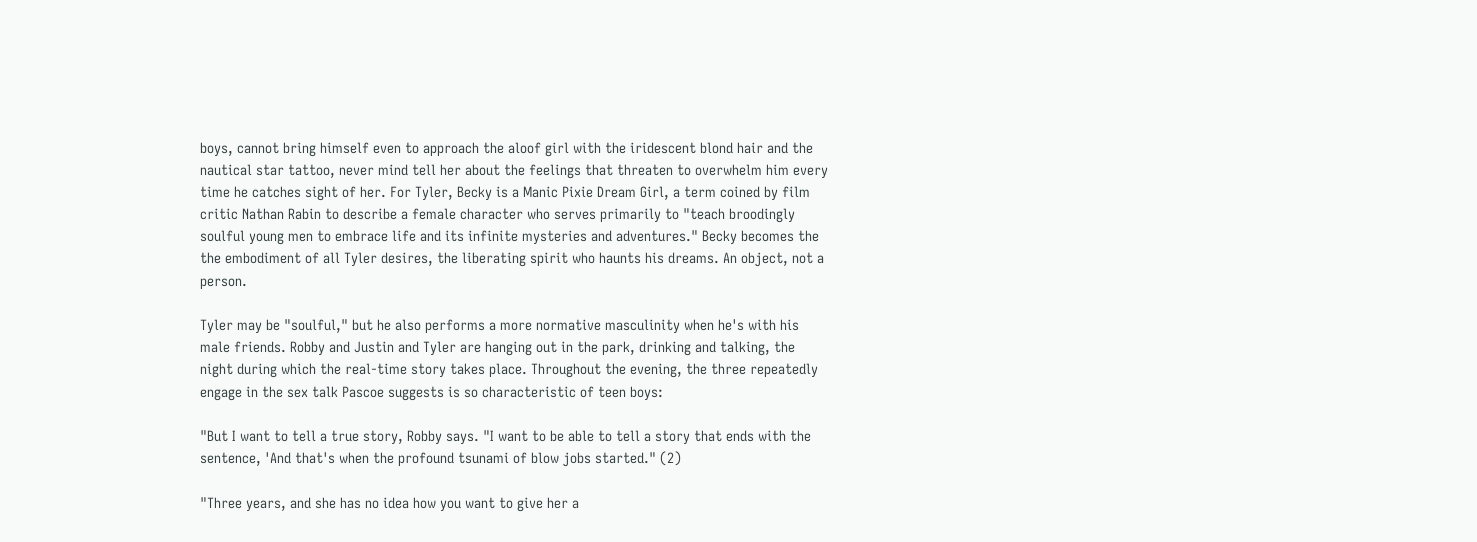boys, cannot bring himself even to approach the aloof girl with the iridescent blond hair and the nautical star tattoo, never mind tell her about the feelings that threaten to overwhelm him every time he catches sight of her. For Tyler, Becky is a Manic Pixie Dream Girl, a term coined by film critic Nathan Rabin to describe a female character who serves primarily to "teach broodingly soulful young men to embrace life and its infinite mysteries and adventures." Becky becomes the the embodiment of all Tyler desires, the liberating spirit who haunts his dreams. An object, not a person.

Tyler may be "soulful," but he also performs a more normative masculinity when he's with his male friends. Robby and Justin and Tyler are hanging out in the park, drinking and talking, the night during which the real-time story takes place. Throughout the evening, the three repeatedly engage in the sex talk Pascoe suggests is so characteristic of teen boys:

"But I want to tell a true story, Robby says. "I want to be able to tell a story that ends with the sentence, 'And that's when the profound tsunami of blow jobs started." (2)

"Three years, and she has no idea how you want to give her a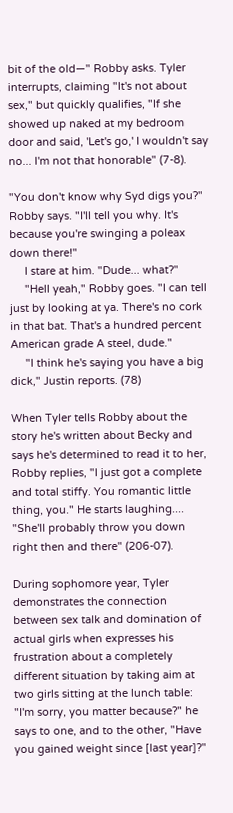bit of the old—" Robby asks. Tyler interrupts, claiming "It's not about sex," but quickly qualifies, "If she showed up naked at my bedroom door and said, 'Let's go,' I wouldn't say no... I'm not that honorable" (7-8).

"You don't know why Syd digs you?" Robby says. "I'll tell you why. It's because you're swinging a poleax down there!"
     I stare at him. "Dude... what?"
     "Hell yeah," Robby goes. "I can tell just by looking at ya. There's no cork in that bat. That's a hundred percent American grade A steel, dude."
     "I think he's saying you have a big dick," Justin reports. (78)

When Tyler tells Robby about the story he's written about Becky and says he's determined to read it to her, Robby replies, "I just got a complete and total stiffy. You romantic little thing, you." He starts laughing.... "She'll probably throw you down right then and there" (206-07).

During sophomore year, Tyler demonstrates the connection between sex talk and domination of actual girls when expresses his frustration about a completely different situation by taking aim at two girls sitting at the lunch table: "I'm sorry, you matter because?" he says to one, and to the other, "Have you gained weight since [last year]?"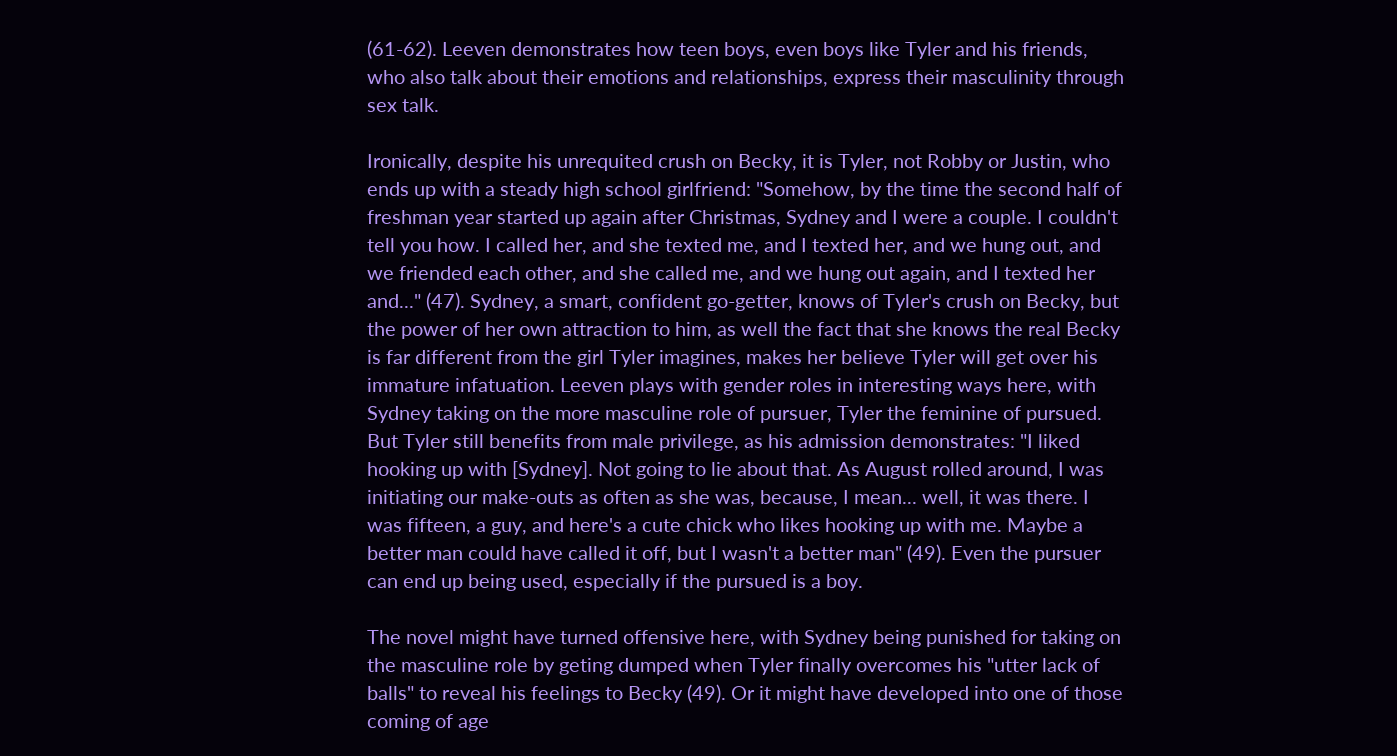(61-62). Leeven demonstrates how teen boys, even boys like Tyler and his friends, who also talk about their emotions and relationships, express their masculinity through sex talk.

Ironically, despite his unrequited crush on Becky, it is Tyler, not Robby or Justin, who ends up with a steady high school girlfriend: "Somehow, by the time the second half of freshman year started up again after Christmas, Sydney and I were a couple. I couldn't tell you how. I called her, and she texted me, and I texted her, and we hung out, and we friended each other, and she called me, and we hung out again, and I texted her and..." (47). Sydney, a smart, confident go-getter, knows of Tyler's crush on Becky, but the power of her own attraction to him, as well the fact that she knows the real Becky is far different from the girl Tyler imagines, makes her believe Tyler will get over his immature infatuation. Leeven plays with gender roles in interesting ways here, with Sydney taking on the more masculine role of pursuer, Tyler the feminine of pursued. But Tyler still benefits from male privilege, as his admission demonstrates: "I liked hooking up with [Sydney]. Not going to lie about that. As August rolled around, I was initiating our make-outs as often as she was, because, I mean... well, it was there. I was fifteen, a guy, and here's a cute chick who likes hooking up with me. Maybe a better man could have called it off, but I wasn't a better man" (49). Even the pursuer can end up being used, especially if the pursued is a boy.

The novel might have turned offensive here, with Sydney being punished for taking on the masculine role by geting dumped when Tyler finally overcomes his "utter lack of balls" to reveal his feelings to Becky (49). Or it might have developed into one of those coming of age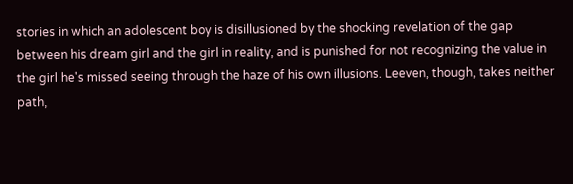stories in which an adolescent boy is disillusioned by the shocking revelation of the gap between his dream girl and the girl in reality, and is punished for not recognizing the value in the girl he's missed seeing through the haze of his own illusions. Leeven, though, takes neither path,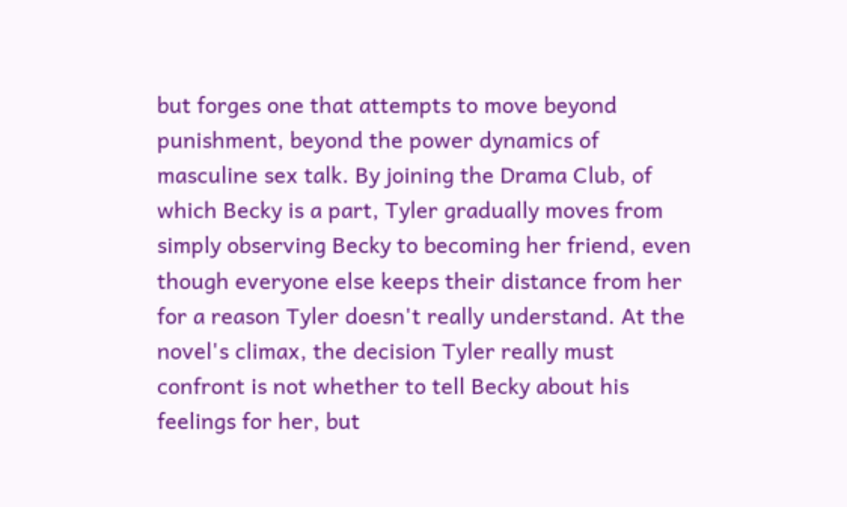but forges one that attempts to move beyond punishment, beyond the power dynamics of masculine sex talk. By joining the Drama Club, of which Becky is a part, Tyler gradually moves from simply observing Becky to becoming her friend, even though everyone else keeps their distance from her for a reason Tyler doesn't really understand. At the novel's climax, the decision Tyler really must confront is not whether to tell Becky about his feelings for her, but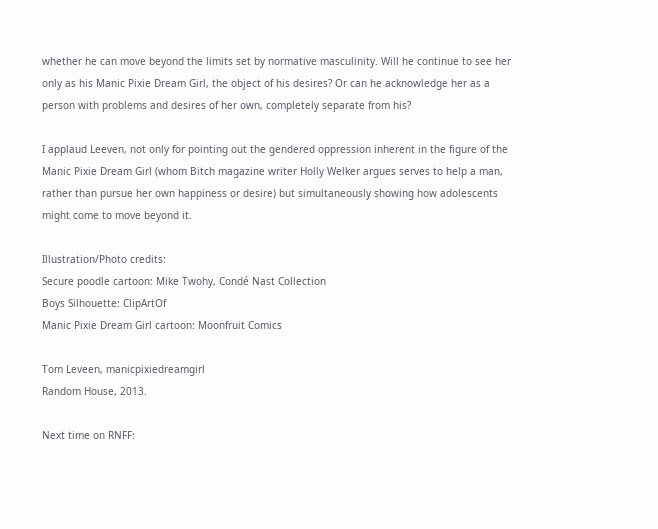whether he can move beyond the limits set by normative masculinity. Will he continue to see her only as his Manic Pixie Dream Girl, the object of his desires? Or can he acknowledge her as a person with problems and desires of her own, completely separate from his?

I applaud Leeven, not only for pointing out the gendered oppression inherent in the figure of the Manic Pixie Dream Girl (whom Bitch magazine writer Holly Welker argues serves to help a man, rather than pursue her own happiness or desire) but simultaneously showing how adolescents might come to move beyond it.

Illustration/Photo credits:
Secure poodle cartoon: Mike Twohy, Condé Nast Collection
Boys Silhouette: ClipArtOf
Manic Pixie Dream Girl cartoon: Moonfruit Comics

Tom Leveen, manicpixiedreamgirl
Random House, 2013.

Next time on RNFF: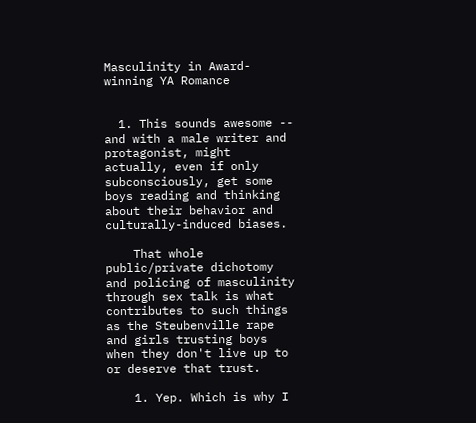Masculinity in Award-winning YA Romance


  1. This sounds awesome -- and with a male writer and protagonist, might actually, even if only subconsciously, get some boys reading and thinking about their behavior and culturally-induced biases.

    That whole public/private dichotomy and policing of masculinity through sex talk is what contributes to such things as the Steubenville rape and girls trusting boys when they don't live up to or deserve that trust.

    1. Yep. Which is why I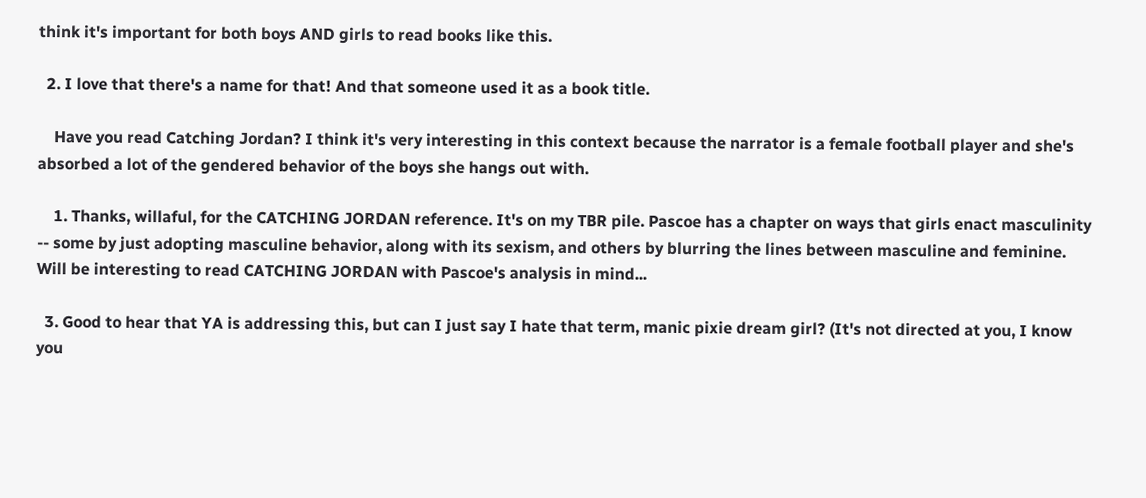think it's important for both boys AND girls to read books like this.

  2. I love that there's a name for that! And that someone used it as a book title.

    Have you read Catching Jordan? I think it's very interesting in this context because the narrator is a female football player and she's absorbed a lot of the gendered behavior of the boys she hangs out with.

    1. Thanks, willaful, for the CATCHING JORDAN reference. It's on my TBR pile. Pascoe has a chapter on ways that girls enact masculinity -- some by just adopting masculine behavior, along with its sexism, and others by blurring the lines between masculine and feminine. Will be interesting to read CATCHING JORDAN with Pascoe's analysis in mind...

  3. Good to hear that YA is addressing this, but can I just say I hate that term, manic pixie dream girl? (It's not directed at you, I know you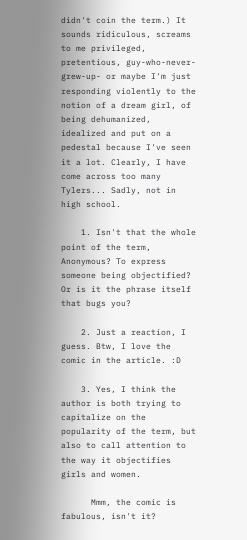didn't coin the term.) It sounds ridiculous, screams to me privileged, pretentious, guy-who-never-grew-up- or maybe I'm just responding violently to the notion of a dream girl, of being dehumanized, idealized and put on a pedestal because I've seen it a lot. Clearly, I have come across too many Tylers... Sadly, not in high school.

    1. Isn't that the whole point of the term, Anonymous? To express someone being objectified? Or is it the phrase itself that bugs you?

    2. Just a reaction, I guess. Btw, I love the comic in the article. :D

    3. Yes, I think the author is both trying to capitalize on the popularity of the term, but also to call attention to the way it objectifies girls and women.

      Mmm, the comic is fabulous, isn't it?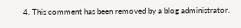4. This comment has been removed by a blog administrator.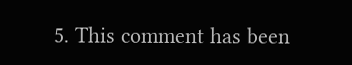5. This comment has been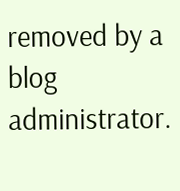removed by a blog administrator.